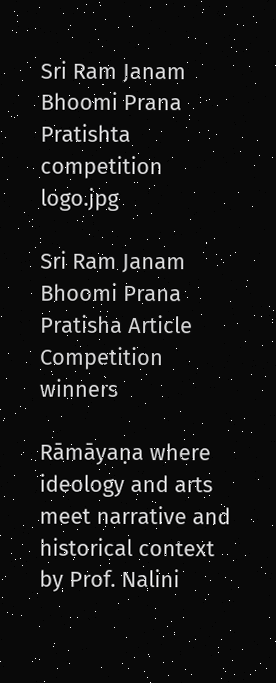Sri Ram Janam Bhoomi Prana Pratishta competition logo.jpg

Sri Ram Janam Bhoomi Prana Pratisha Article Competition winners

Rāmāyaṇa where ideology and arts meet narrative and historical context by Prof. Nalini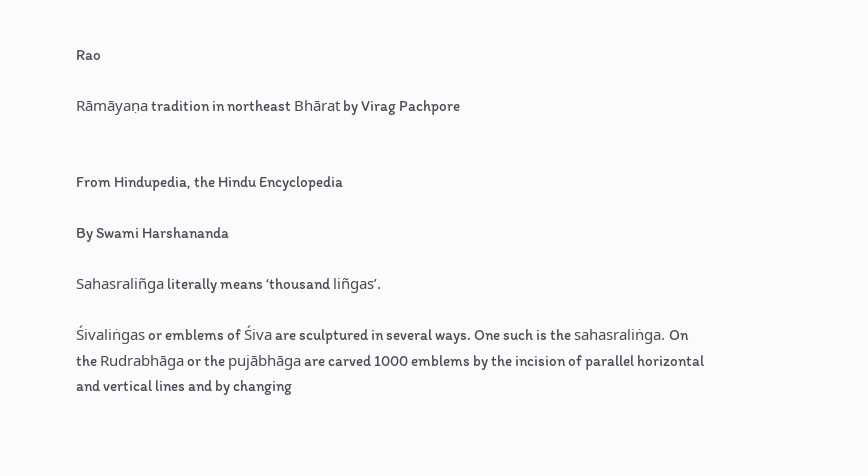Rao

Rāmāyaṇa tradition in northeast Bhārat by Virag Pachpore


From Hindupedia, the Hindu Encyclopedia

By Swami Harshananda

Sahasraliñga literally means ‘thousand liñgas’.

Śivaliṅgas or emblems of Śiva are sculptured in several ways. One such is the sahasraliṅga. On the Rudrabhāga or the pujābhāga are carved 1000 emblems by the incision of parallel horizontal and vertical lines and by changing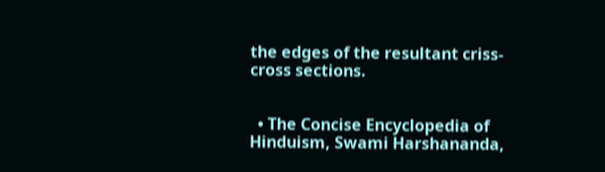the edges of the resultant criss-cross sections.


  • The Concise Encyclopedia of Hinduism, Swami Harshananda,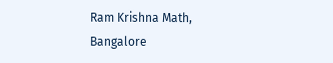Ram Krishna Math, Bangalore